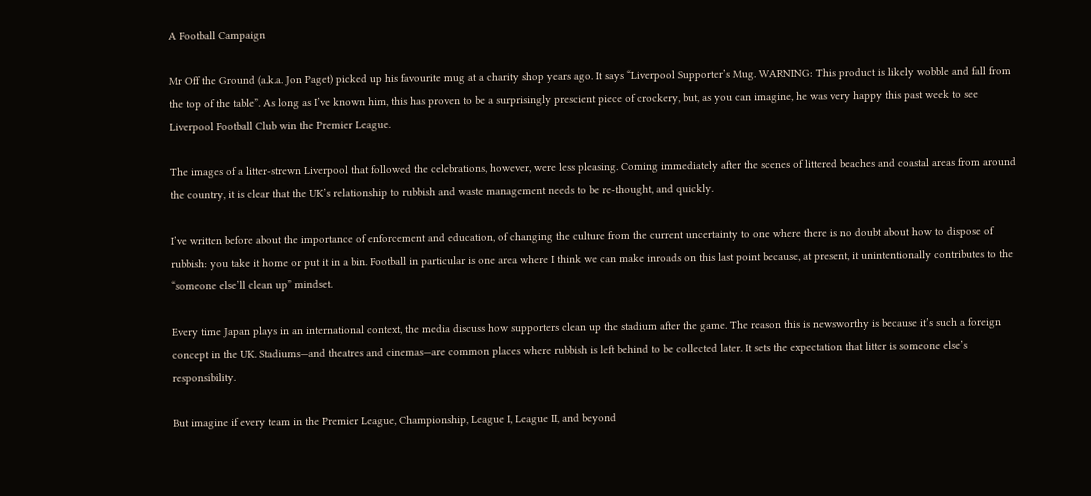A Football Campaign

Mr Off the Ground (a.k.a. Jon Paget) picked up his favourite mug at a charity shop years ago. It says “Liverpool Supporter’s Mug. WARNING: This product is likely wobble and fall from the top of the table”. As long as I’ve known him, this has proven to be a surprisingly prescient piece of crockery, but, as you can imagine, he was very happy this past week to see Liverpool Football Club win the Premier League.

The images of a litter-strewn Liverpool that followed the celebrations, however, were less pleasing. Coming immediately after the scenes of littered beaches and coastal areas from around the country, it is clear that the UK’s relationship to rubbish and waste management needs to be re-thought, and quickly.

I’ve written before about the importance of enforcement and education, of changing the culture from the current uncertainty to one where there is no doubt about how to dispose of rubbish: you take it home or put it in a bin. Football in particular is one area where I think we can make inroads on this last point because, at present, it unintentionally contributes to the “someone else’ll clean up” mindset.

Every time Japan plays in an international context, the media discuss how supporters clean up the stadium after the game. The reason this is newsworthy is because it’s such a foreign concept in the UK. Stadiums—and theatres and cinemas—are common places where rubbish is left behind to be collected later. It sets the expectation that litter is someone else’s responsibility.

But imagine if every team in the Premier League, Championship, League I, League II, and beyond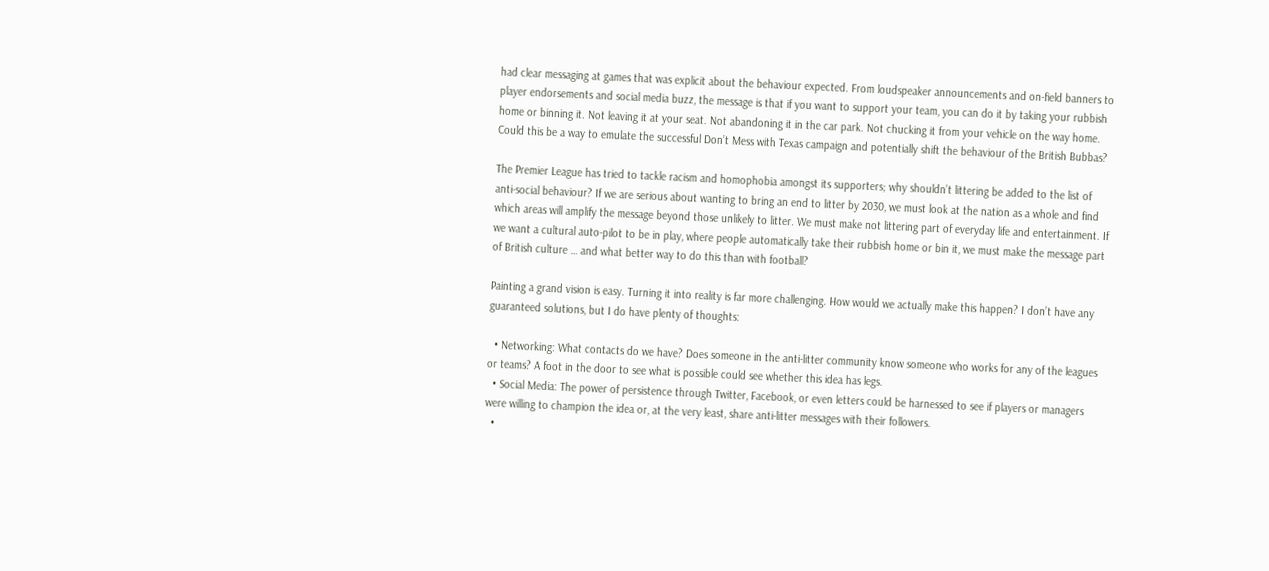had clear messaging at games that was explicit about the behaviour expected. From loudspeaker announcements and on-field banners to player endorsements and social media buzz, the message is that if you want to support your team, you can do it by taking your rubbish home or binning it. Not leaving it at your seat. Not abandoning it in the car park. Not chucking it from your vehicle on the way home. Could this be a way to emulate the successful Don’t Mess with Texas campaign and potentially shift the behaviour of the British Bubbas?

The Premier League has tried to tackle racism and homophobia amongst its supporters; why shouldn’t littering be added to the list of anti-social behaviour? If we are serious about wanting to bring an end to litter by 2030, we must look at the nation as a whole and find which areas will amplify the message beyond those unlikely to litter. We must make not littering part of everyday life and entertainment. If we want a cultural auto-pilot to be in play, where people automatically take their rubbish home or bin it, we must make the message part of British culture … and what better way to do this than with football?

Painting a grand vision is easy. Turning it into reality is far more challenging. How would we actually make this happen? I don’t have any guaranteed solutions, but I do have plenty of thoughts:

  • Networking: What contacts do we have? Does someone in the anti-litter community know someone who works for any of the leagues or teams? A foot in the door to see what is possible could see whether this idea has legs.
  • Social Media: The power of persistence through Twitter, Facebook, or even letters could be harnessed to see if players or managers were willing to champion the idea or, at the very least, share anti-litter messages with their followers.
  •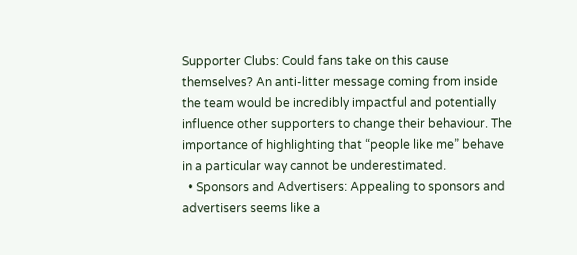Supporter Clubs: Could fans take on this cause themselves? An anti-litter message coming from inside the team would be incredibly impactful and potentially influence other supporters to change their behaviour. The importance of highlighting that “people like me” behave in a particular way cannot be underestimated.
  • Sponsors and Advertisers: Appealing to sponsors and advertisers seems like a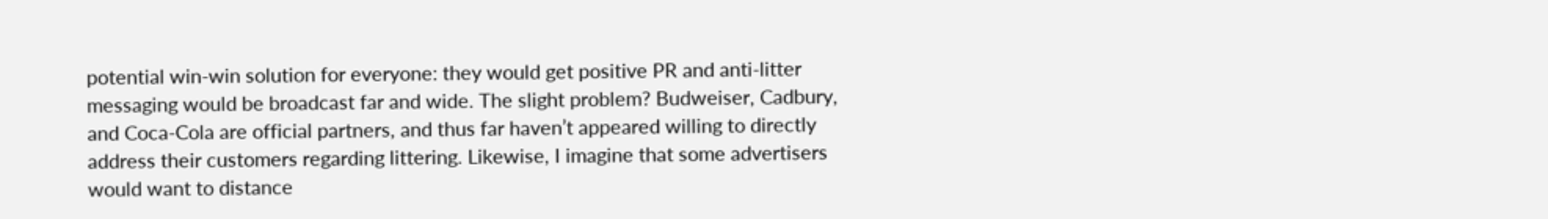potential win-win solution for everyone: they would get positive PR and anti-litter messaging would be broadcast far and wide. The slight problem? Budweiser, Cadbury, and Coca-Cola are official partners, and thus far haven’t appeared willing to directly address their customers regarding littering. Likewise, I imagine that some advertisers would want to distance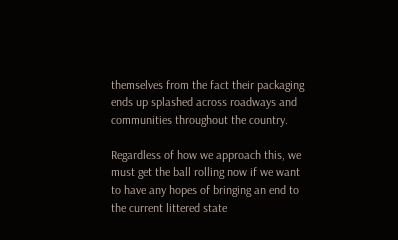themselves from the fact their packaging ends up splashed across roadways and communities throughout the country.

Regardless of how we approach this, we must get the ball rolling now if we want to have any hopes of bringing an end to the current littered state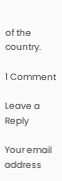of the country.

1 Comment

Leave a Reply

Your email address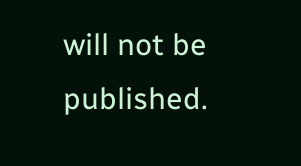will not be published.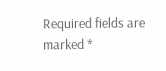Required fields are marked *